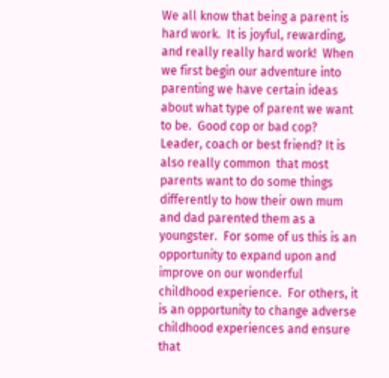We all know that being a parent is hard work.  It is joyful, rewarding, and really really hard work!  When we first begin our adventure into parenting we have certain ideas about what type of parent we want to be.  Good cop or bad cop?  Leader, coach or best friend? It is also really common  that most parents want to do some things differently to how their own mum and dad parented them as a youngster.  For some of us this is an opportunity to expand upon and improve on our wonderful childhood experience.  For others, it is an opportunity to change adverse childhood experiences and ensure that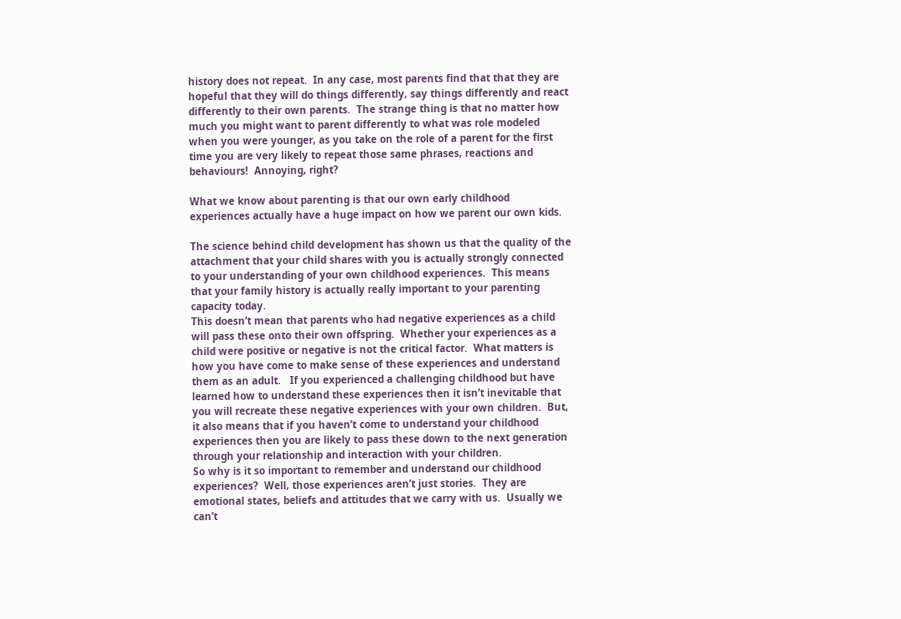history does not repeat.  In any case, most parents find that that they are hopeful that they will do things differently, say things differently and react differently to their own parents.  The strange thing is that no matter how much you might want to parent differently to what was role modeled when you were younger, as you take on the role of a parent for the first time you are very likely to repeat those same phrases, reactions and behaviours!  Annoying, right?

What we know about parenting is that our own early childhood experiences actually have a huge impact on how we parent our own kids.

The science behind child development has shown us that the quality of the attachment that your child shares with you is actually strongly connected to your understanding of your own childhood experiences.  This means that your family history is actually really important to your parenting capacity today.
This doesn’t mean that parents who had negative experiences as a child will pass these onto their own offspring.  Whether your experiences as a child were positive or negative is not the critical factor.  What matters is how you have come to make sense of these experiences and understand them as an adult.   If you experienced a challenging childhood but have learned how to understand these experiences then it isn’t inevitable that you will recreate these negative experiences with your own children.  But, it also means that if you haven’t come to understand your childhood experiences then you are likely to pass these down to the next generation through your relationship and interaction with your children.
So why is it so important to remember and understand our childhood experiences?  Well, those experiences aren’t just stories.  They are emotional states, beliefs and attitudes that we carry with us.  Usually we can’t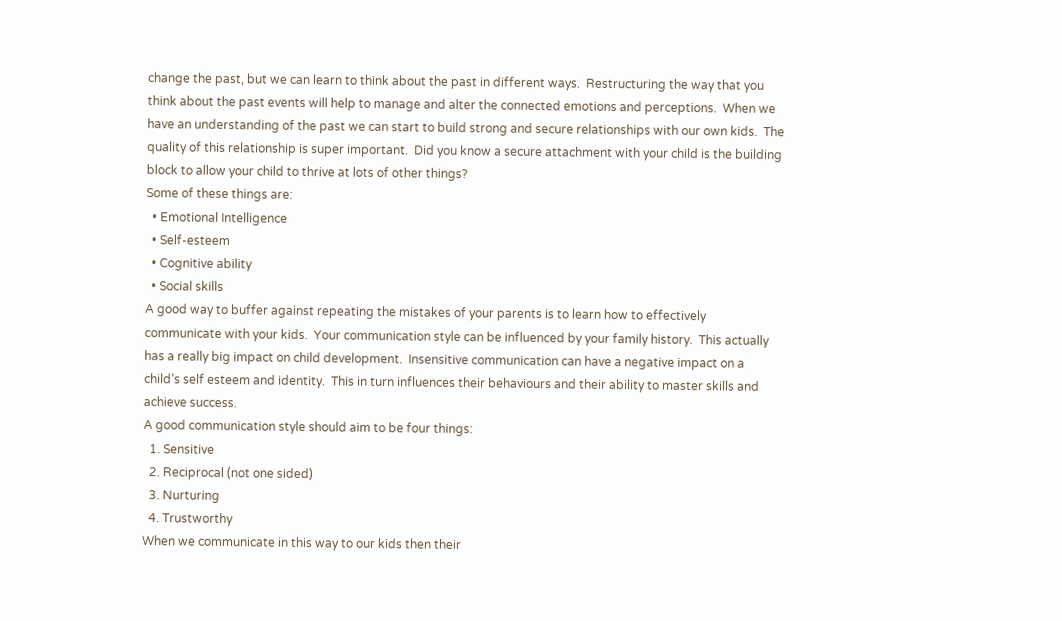change the past, but we can learn to think about the past in different ways.  Restructuring the way that you think about the past events will help to manage and alter the connected emotions and perceptions.  When we have an understanding of the past we can start to build strong and secure relationships with our own kids.  The quality of this relationship is super important.  Did you know a secure attachment with your child is the building block to allow your child to thrive at lots of other things?
Some of these things are:
  • Emotional Intelligence
  • Self-esteem
  • Cognitive ability
  • Social skills
A good way to buffer against repeating the mistakes of your parents is to learn how to effectively communicate with your kids.  Your communication style can be influenced by your family history.  This actually has a really big impact on child development.  Insensitive communication can have a negative impact on a child’s self esteem and identity.  This in turn influences their behaviours and their ability to master skills and achieve success.
A good communication style should aim to be four things:
  1. Sensitive
  2. Reciprocal (not one sided)
  3. Nurturing
  4. Trustworthy
When we communicate in this way to our kids then their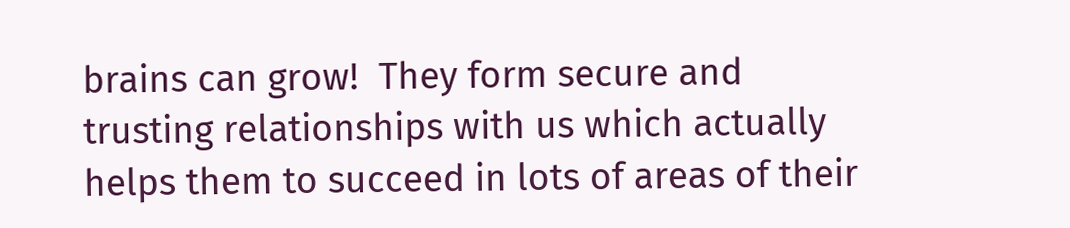brains can grow!  They form secure and trusting relationships with us which actually helps them to succeed in lots of areas of their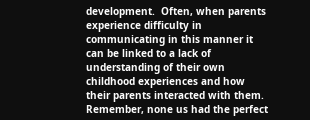development.  Often, when parents experience difficulty in communicating in this manner it can be linked to a lack of understanding of their own childhood experiences and how their parents interacted with them.
Remember, none us had the perfect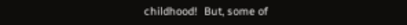childhood!  But, some of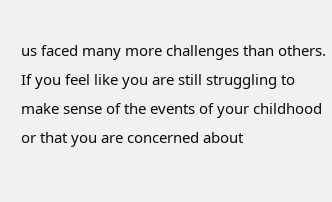us faced many more challenges than others.  If you feel like you are still struggling to make sense of the events of your childhood or that you are concerned about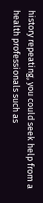history repeating, you could seek help from a health professionals such as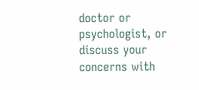doctor or psychologist, or discuss your concerns with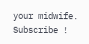your midwife.
Subscribe !